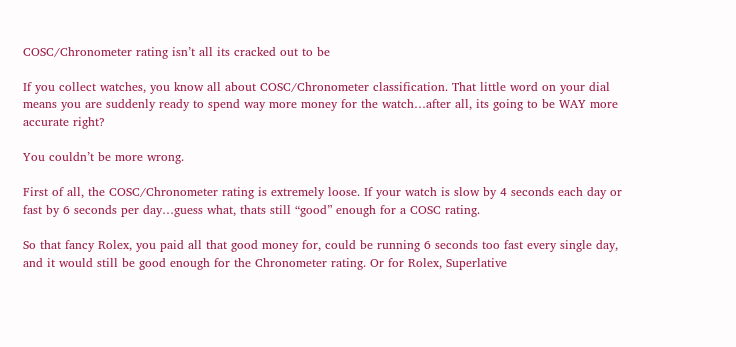COSC/Chronometer rating isn’t all its cracked out to be

If you collect watches, you know all about COSC/Chronometer classification. That little word on your dial means you are suddenly ready to spend way more money for the watch…after all, its going to be WAY more accurate right?

You couldn’t be more wrong.

First of all, the COSC/Chronometer rating is extremely loose. If your watch is slow by 4 seconds each day or fast by 6 seconds per day…guess what, thats still “good” enough for a COSC rating.

So that fancy Rolex, you paid all that good money for, could be running 6 seconds too fast every single day, and it would still be good enough for the Chronometer rating. Or for Rolex, Superlative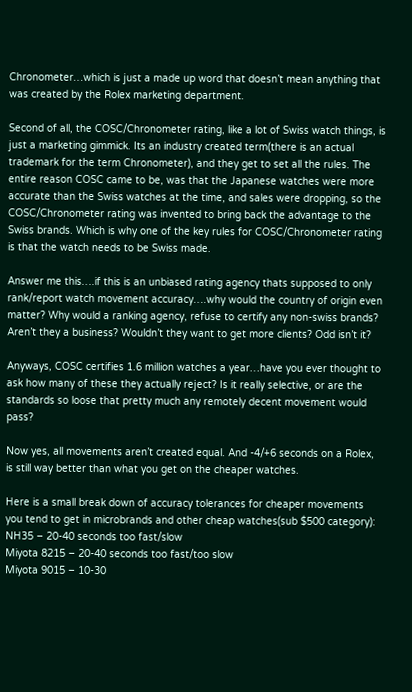Chronometer…which is just a made up word that doesn’t mean anything that was created by the Rolex marketing department.

Second of all, the COSC/Chronometer rating, like a lot of Swiss watch things, is just a marketing gimmick. Its an industry created term(there is an actual trademark for the term Chronometer), and they get to set all the rules. The entire reason COSC came to be, was that the Japanese watches were more accurate than the Swiss watches at the time, and sales were dropping, so the COSC/Chronometer rating was invented to bring back the advantage to the Swiss brands. Which is why one of the key rules for COSC/Chronometer rating is that the watch needs to be Swiss made.

Answer me this….if this is an unbiased rating agency thats supposed to only rank/report watch movement accuracy….why would the country of origin even matter? Why would a ranking agency, refuse to certify any non-swiss brands? Aren’t they a business? Wouldn’t they want to get more clients? Odd isn’t it?

Anyways, COSC certifies 1.6 million watches a year…have you ever thought to ask how many of these they actually reject? Is it really selective, or are the standards so loose that pretty much any remotely decent movement would pass?

Now yes, all movements aren’t created equal. And -4/+6 seconds on a Rolex, is still way better than what you get on the cheaper watches.

Here is a small break down of accuracy tolerances for cheaper movements you tend to get in microbrands and other cheap watches(sub $500 category):
NH35 – 20-40 seconds too fast/slow
Miyota 8215 – 20-40 seconds too fast/too slow
Miyota 9015 – 10-30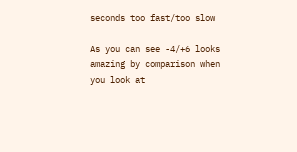seconds too fast/too slow

As you can see -4/+6 looks amazing by comparison when you look at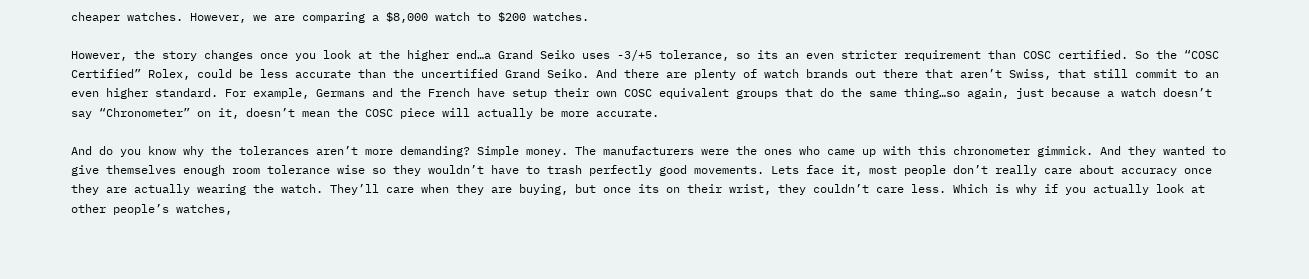cheaper watches. However, we are comparing a $8,000 watch to $200 watches.

However, the story changes once you look at the higher end…a Grand Seiko uses -3/+5 tolerance, so its an even stricter requirement than COSC certified. So the “COSC Certified” Rolex, could be less accurate than the uncertified Grand Seiko. And there are plenty of watch brands out there that aren’t Swiss, that still commit to an even higher standard. For example, Germans and the French have setup their own COSC equivalent groups that do the same thing…so again, just because a watch doesn’t say “Chronometer” on it, doesn’t mean the COSC piece will actually be more accurate.

And do you know why the tolerances aren’t more demanding? Simple money. The manufacturers were the ones who came up with this chronometer gimmick. And they wanted to give themselves enough room tolerance wise so they wouldn’t have to trash perfectly good movements. Lets face it, most people don’t really care about accuracy once they are actually wearing the watch. They’ll care when they are buying, but once its on their wrist, they couldn’t care less. Which is why if you actually look at other people’s watches,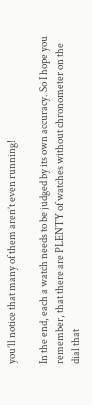you’ll notice that many of them aren’t even running!

In the end, each a watch needs to be judged by its own accuracy. So I hope you remember, that there are PLENTY of watches without chronometer on the dial that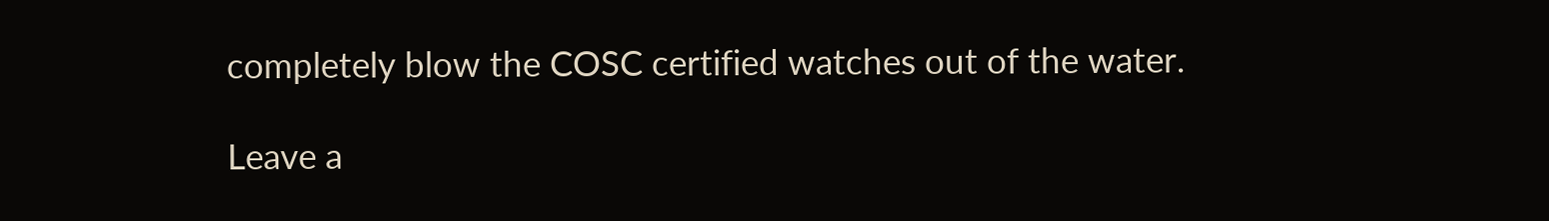completely blow the COSC certified watches out of the water.

Leave a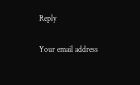Reply

Your email address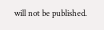will not be published.